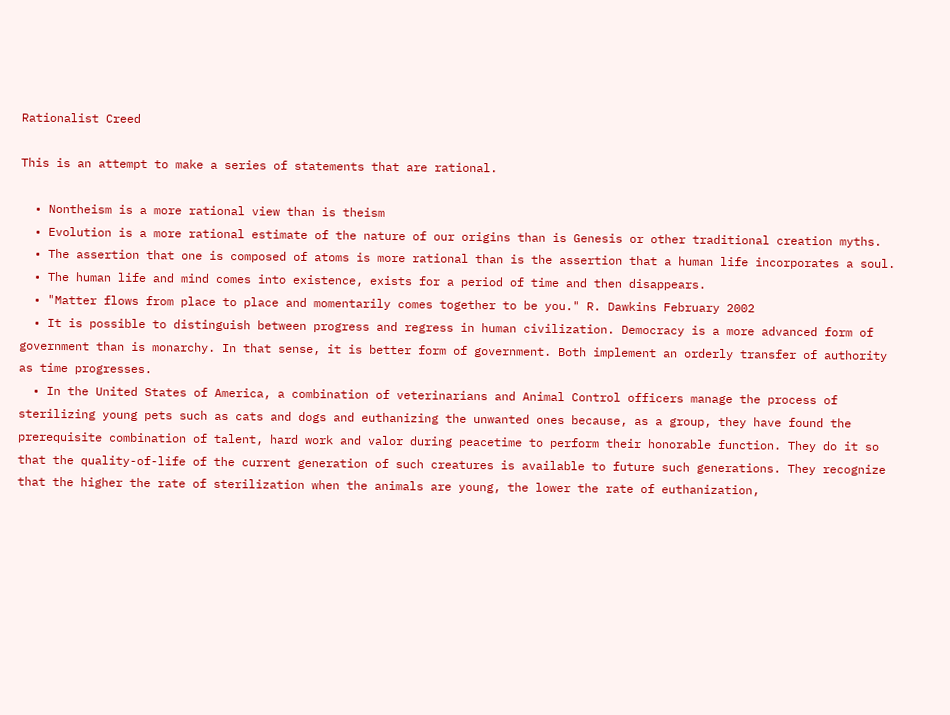Rationalist Creed

This is an attempt to make a series of statements that are rational.

  • Nontheism is a more rational view than is theism
  • Evolution is a more rational estimate of the nature of our origins than is Genesis or other traditional creation myths.
  • The assertion that one is composed of atoms is more rational than is the assertion that a human life incorporates a soul.
  • The human life and mind comes into existence, exists for a period of time and then disappears.
  • "Matter flows from place to place and momentarily comes together to be you." R. Dawkins February 2002
  • It is possible to distinguish between progress and regress in human civilization. Democracy is a more advanced form of government than is monarchy. In that sense, it is better form of government. Both implement an orderly transfer of authority as time progresses.
  • In the United States of America, a combination of veterinarians and Animal Control officers manage the process of sterilizing young pets such as cats and dogs and euthanizing the unwanted ones because, as a group, they have found the prerequisite combination of talent, hard work and valor during peacetime to perform their honorable function. They do it so that the quality-of-life of the current generation of such creatures is available to future such generations. They recognize that the higher the rate of sterilization when the animals are young, the lower the rate of euthanization,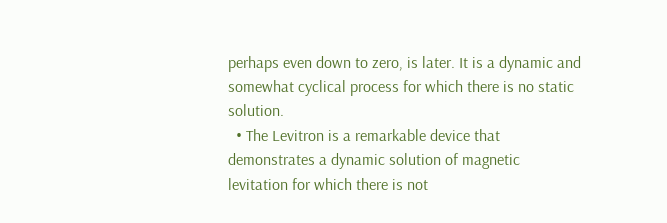perhaps even down to zero, is later. It is a dynamic and somewhat cyclical process for which there is no static solution.
  • The Levitron is a remarkable device that demonstrates a dynamic solution of magnetic levitation for which there is not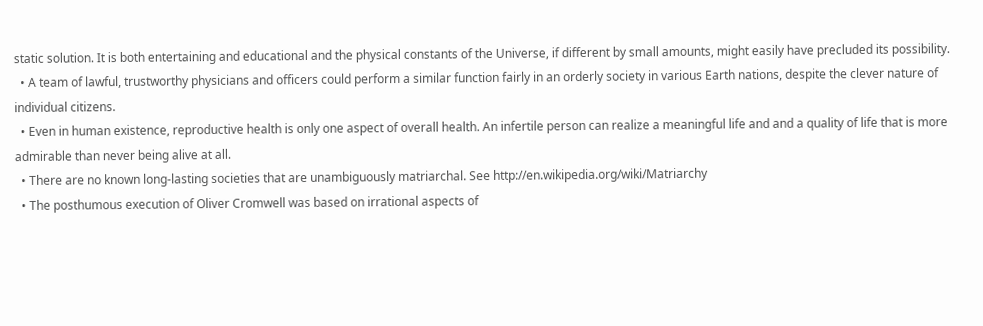static solution. It is both entertaining and educational and the physical constants of the Universe, if different by small amounts, might easily have precluded its possibility.
  • A team of lawful, trustworthy physicians and officers could perform a similar function fairly in an orderly society in various Earth nations, despite the clever nature of individual citizens.
  • Even in human existence, reproductive health is only one aspect of overall health. An infertile person can realize a meaningful life and and a quality of life that is more admirable than never being alive at all.
  • There are no known long-lasting societies that are unambiguously matriarchal. See http://en.wikipedia.org/wiki/Matriarchy
  • The posthumous execution of Oliver Cromwell was based on irrational aspects of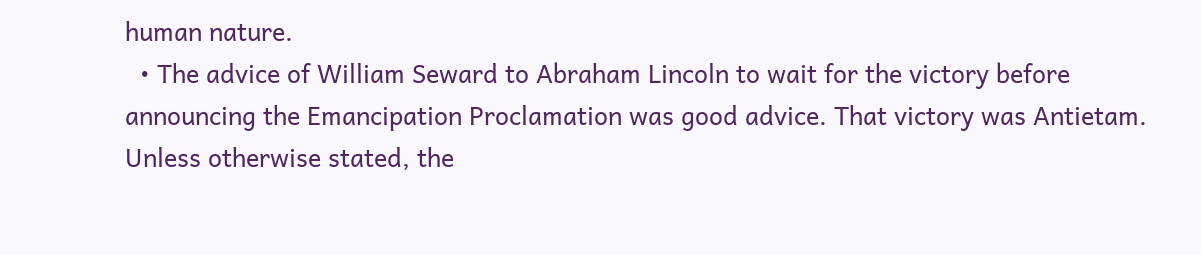human nature.
  • The advice of William Seward to Abraham Lincoln to wait for the victory before announcing the Emancipation Proclamation was good advice. That victory was Antietam.
Unless otherwise stated, the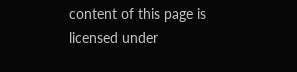content of this page is licensed under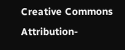Creative Commons Attribution-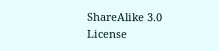ShareAlike 3.0 License